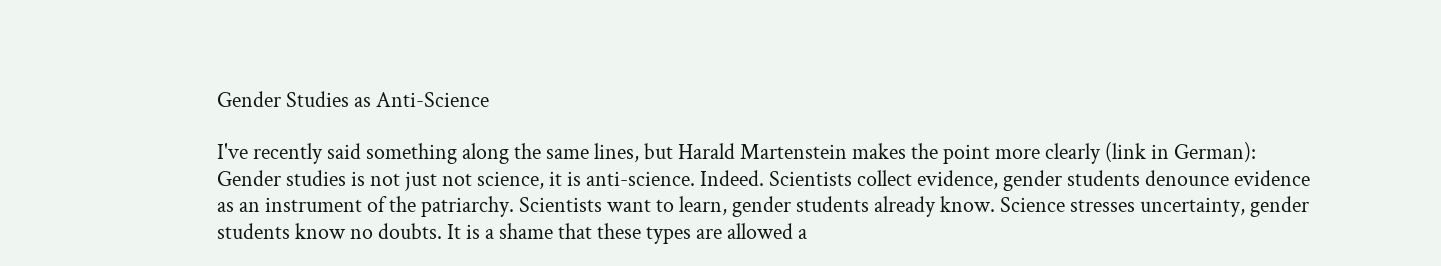Gender Studies as Anti-Science

I've recently said something along the same lines, but Harald Martenstein makes the point more clearly (link in German): Gender studies is not just not science, it is anti-science. Indeed. Scientists collect evidence, gender students denounce evidence as an instrument of the patriarchy. Scientists want to learn, gender students already know. Science stresses uncertainty, gender students know no doubts. It is a shame that these types are allowed a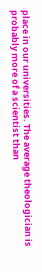place in our universities. The average theologician is probably more of a scientist than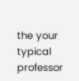the your typical professor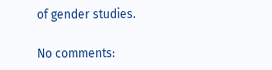of gender studies.

No comments: